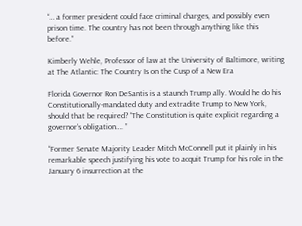“… a former president could face criminal charges, and possibly even prison time. The country has not been through anything like this before.”

Kimberly Wehle, Professor of law at the University of Baltimore, writing at The Atlantic: The Country Is on the Cusp of a New Era

Florida Governor Ron DeSantis is a staunch Trump ally. Would he do his Constitutionally-mandated duty and extradite Trump to New York, should that be required? “The Constitution is quite explicit regarding a governor’s obligation…. ”

“Former Senate Majority Leader Mitch McConnell put it plainly in his remarkable speech justifying his vote to acquit Trump for his role in the January 6 insurrection at the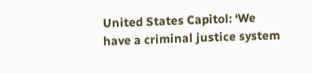United States Capitol: ‘We have a criminal justice system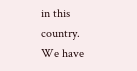in this country. We have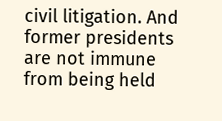civil litigation. And former presidents are not immune from being held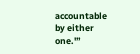accountable by either one.'”